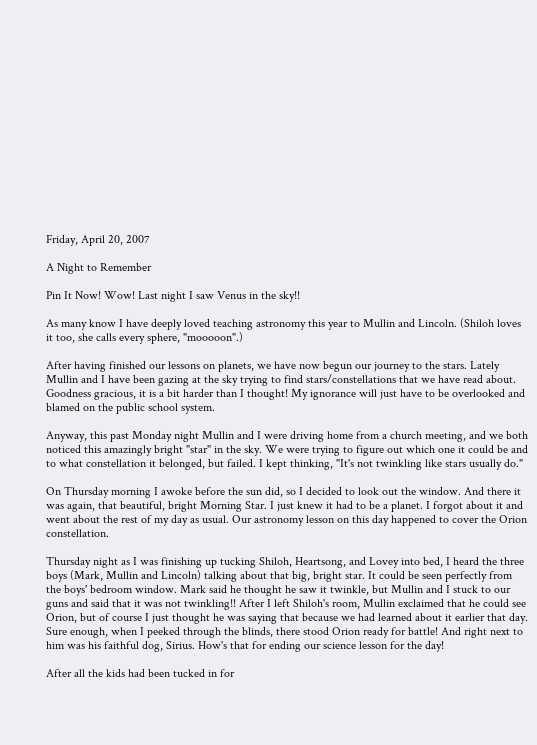Friday, April 20, 2007

A Night to Remember

Pin It Now! Wow! Last night I saw Venus in the sky!!

As many know I have deeply loved teaching astronomy this year to Mullin and Lincoln. (Shiloh loves it too, she calls every sphere, "mooooon".)

After having finished our lessons on planets, we have now begun our journey to the stars. Lately Mullin and I have been gazing at the sky trying to find stars/constellations that we have read about. Goodness gracious, it is a bit harder than I thought! My ignorance will just have to be overlooked and blamed on the public school system.

Anyway, this past Monday night Mullin and I were driving home from a church meeting, and we both noticed this amazingly bright "star" in the sky. We were trying to figure out which one it could be and to what constellation it belonged, but failed. I kept thinking, "It's not twinkling like stars usually do."

On Thursday morning I awoke before the sun did, so I decided to look out the window. And there it was again, that beautiful, bright Morning Star. I just knew it had to be a planet. I forgot about it and went about the rest of my day as usual. Our astronomy lesson on this day happened to cover the Orion constellation.

Thursday night as I was finishing up tucking Shiloh, Heartsong, and Lovey into bed, I heard the three boys (Mark, Mullin and Lincoln) talking about that big, bright star. It could be seen perfectly from the boys' bedroom window. Mark said he thought he saw it twinkle, but Mullin and I stuck to our guns and said that it was not twinkling!! After I left Shiloh's room, Mullin exclaimed that he could see Orion, but of course I just thought he was saying that because we had learned about it earlier that day. Sure enough, when I peeked through the blinds, there stood Orion ready for battle! And right next to him was his faithful dog, Sirius. How's that for ending our science lesson for the day!

After all the kids had been tucked in for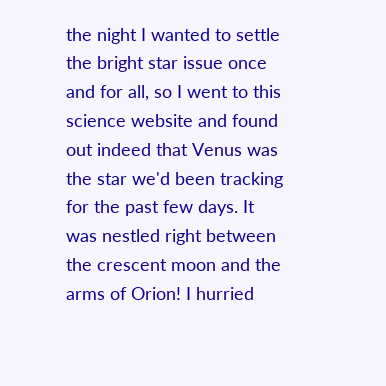the night I wanted to settle the bright star issue once and for all, so I went to this science website and found out indeed that Venus was the star we'd been tracking for the past few days. It was nestled right between the crescent moon and the arms of Orion! I hurried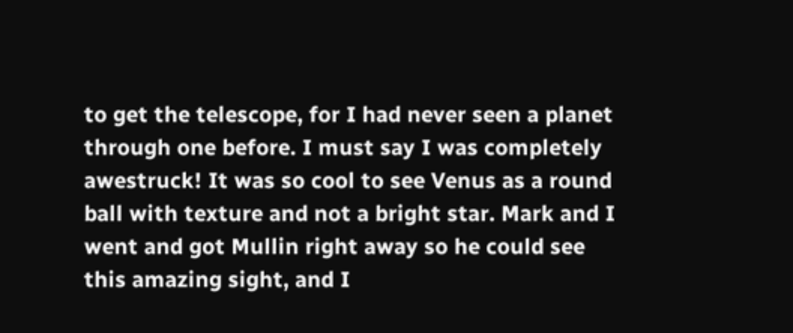to get the telescope, for I had never seen a planet through one before. I must say I was completely awestruck! It was so cool to see Venus as a round ball with texture and not a bright star. Mark and I went and got Mullin right away so he could see this amazing sight, and I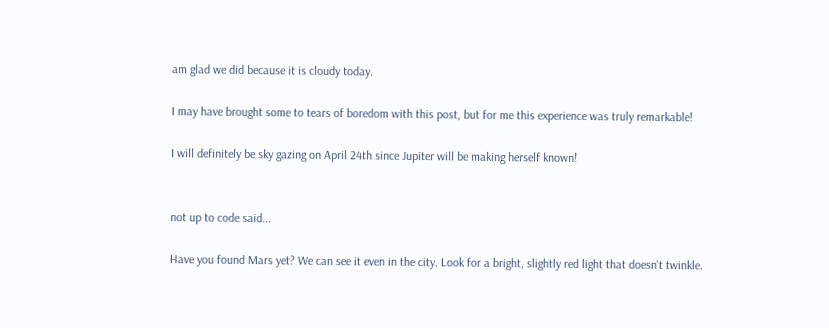am glad we did because it is cloudy today.

I may have brought some to tears of boredom with this post, but for me this experience was truly remarkable!

I will definitely be sky gazing on April 24th since Jupiter will be making herself known!


not up to code said...

Have you found Mars yet? We can see it even in the city. Look for a bright, slightly red light that doesn't twinkle.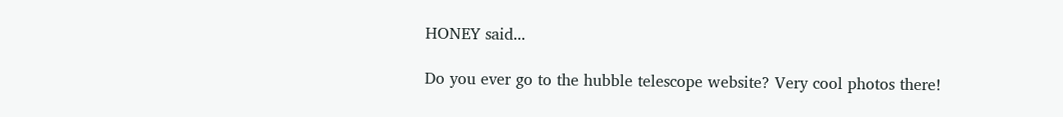HONEY said...

Do you ever go to the hubble telescope website? Very cool photos there!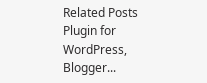Related Posts Plugin for WordPress, Blogger...